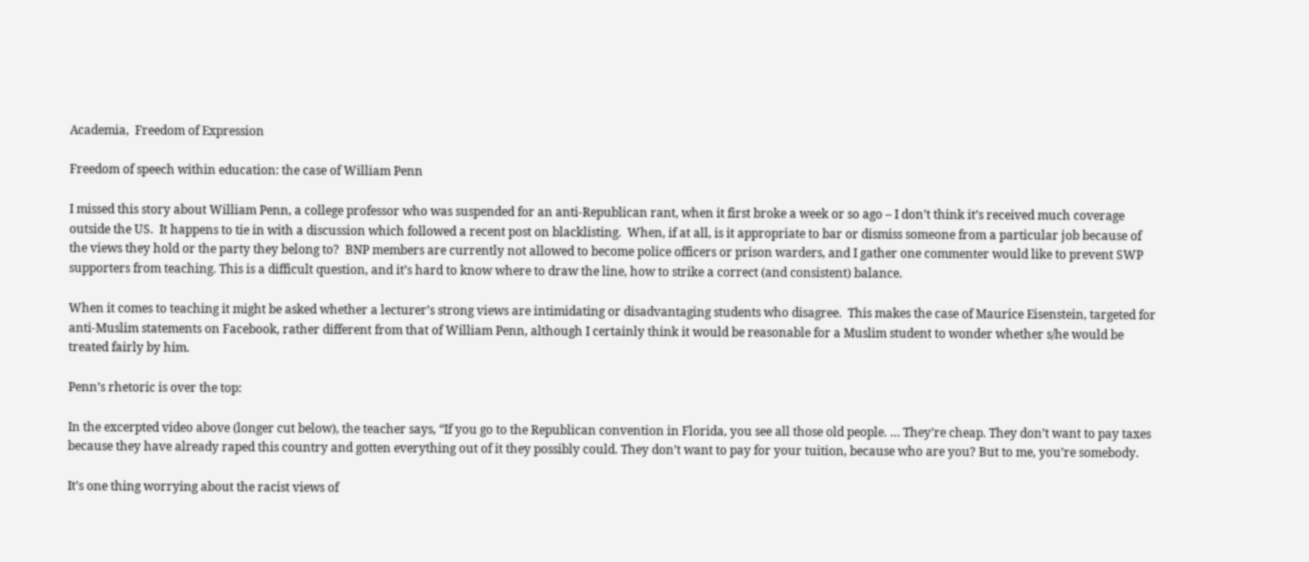Academia,  Freedom of Expression

Freedom of speech within education: the case of William Penn

I missed this story about William Penn, a college professor who was suspended for an anti-Republican rant, when it first broke a week or so ago – I don’t think it’s received much coverage outside the US.  It happens to tie in with a discussion which followed a recent post on blacklisting.  When, if at all, is it appropriate to bar or dismiss someone from a particular job because of the views they hold or the party they belong to?  BNP members are currently not allowed to become police officers or prison warders, and I gather one commenter would like to prevent SWP supporters from teaching. This is a difficult question, and it’s hard to know where to draw the line, how to strike a correct (and consistent) balance.

When it comes to teaching it might be asked whether a lecturer’s strong views are intimidating or disadvantaging students who disagree.  This makes the case of Maurice Eisenstein, targeted for anti-Muslim statements on Facebook, rather different from that of William Penn, although I certainly think it would be reasonable for a Muslim student to wonder whether s/he would be treated fairly by him.

Penn’s rhetoric is over the top:

In the excerpted video above (longer cut below), the teacher says, “If you go to the Republican convention in Florida, you see all those old people. … They’re cheap. They don’t want to pay taxes because they have already raped this country and gotten everything out of it they possibly could. They don’t want to pay for your tuition, because who are you? But to me, you’re somebody.

It’s one thing worrying about the racist views of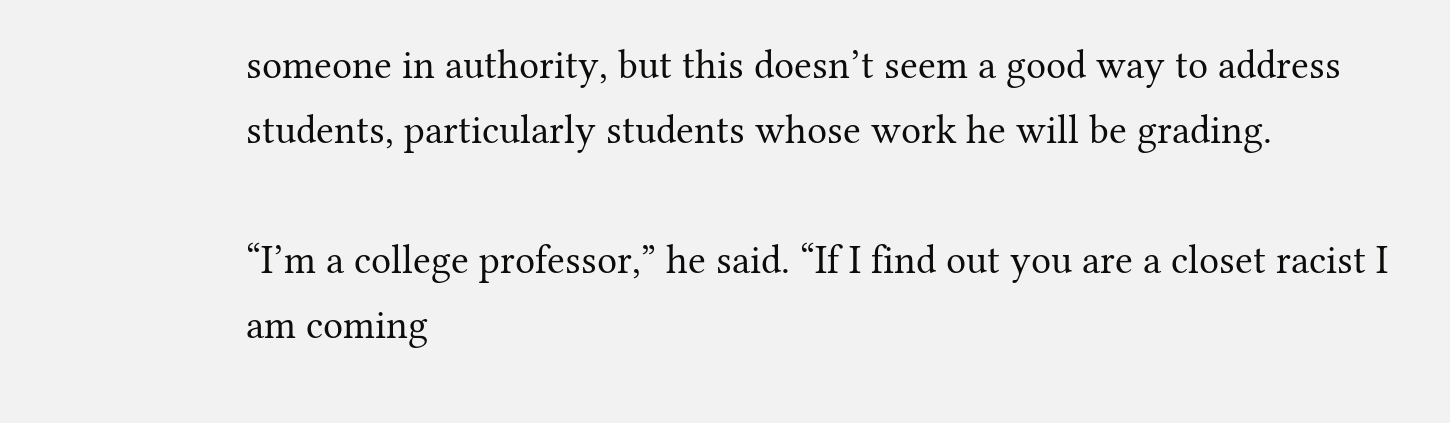someone in authority, but this doesn’t seem a good way to address students, particularly students whose work he will be grading.

“I’m a college professor,” he said. “If I find out you are a closet racist I am coming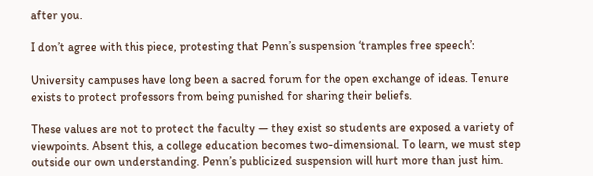after you.

I don’t agree with this piece, protesting that Penn’s suspension ‘tramples free speech’:

University campuses have long been a sacred forum for the open exchange of ideas. Tenure exists to protect professors from being punished for sharing their beliefs.

These values are not to protect the faculty — they exist so students are exposed a variety of viewpoints. Absent this, a college education becomes two-dimensional. To learn, we must step outside our own understanding. Penn’s publicized suspension will hurt more than just him.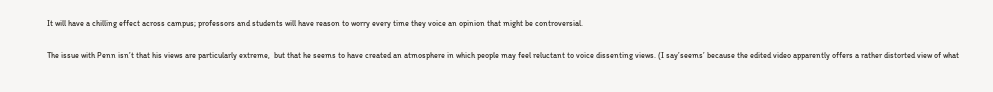It will have a chilling effect across campus; professors and students will have reason to worry every time they voice an opinion that might be controversial.

The issue with Penn isn’t that his views are particularly extreme,  but that he seems to have created an atmosphere in which people may feel reluctant to voice dissenting views. (I say’seems’ because the edited video apparently offers a rather distorted view of what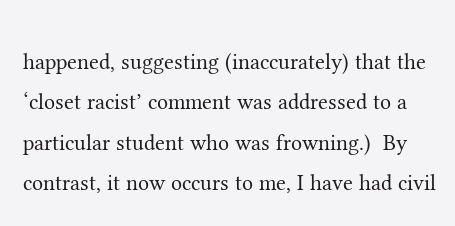happened, suggesting (inaccurately) that the ‘closet racist’ comment was addressed to a particular student who was frowning.)  By contrast, it now occurs to me, I have had civil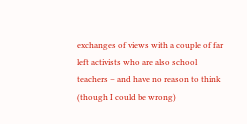exchanges of views with a couple of far left activists who are also school teachers – and have no reason to think (though I could be wrong)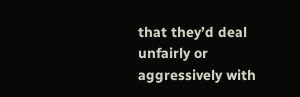that they’d deal unfairly or aggressively with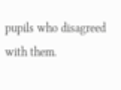pupils who disagreed with them.